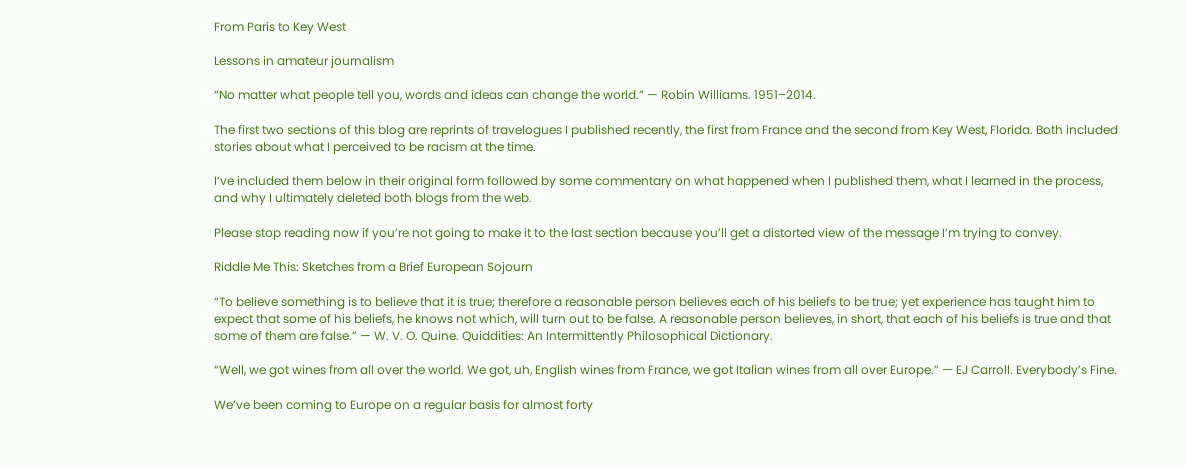From Paris to Key West

Lessons in amateur journalism

“No matter what people tell you, words and ideas can change the world.” — Robin Williams. 1951–2014.

The first two sections of this blog are reprints of travelogues I published recently, the first from France and the second from Key West, Florida. Both included stories about what I perceived to be racism at the time.

I’ve included them below in their original form followed by some commentary on what happened when I published them, what I learned in the process, and why I ultimately deleted both blogs from the web.

Please stop reading now if you’re not going to make it to the last section because you’ll get a distorted view of the message I’m trying to convey.

Riddle Me This: Sketches from a Brief European Sojourn

“To believe something is to believe that it is true; therefore a reasonable person believes each of his beliefs to be true; yet experience has taught him to expect that some of his beliefs, he knows not which, will turn out to be false. A reasonable person believes, in short, that each of his beliefs is true and that some of them are false.” — W. V. O. Quine. Quiddities: An Intermittently Philosophical Dictionary.

“Well, we got wines from all over the world. We got, uh, English wines from France, we got Italian wines from all over Europe.” — EJ Carroll. Everybody’s Fine.

We’ve been coming to Europe on a regular basis for almost forty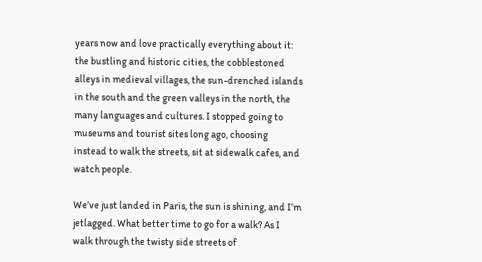years now and love practically everything about it: the bustling and historic cities, the cobblestoned alleys in medieval villages, the sun-drenched islands in the south and the green valleys in the north, the many languages and cultures. I stopped going to museums and tourist sites long ago, choosing instead to walk the streets, sit at sidewalk cafes, and watch people.

We’ve just landed in Paris, the sun is shining, and I’m jetlagged. What better time to go for a walk? As I walk through the twisty side streets of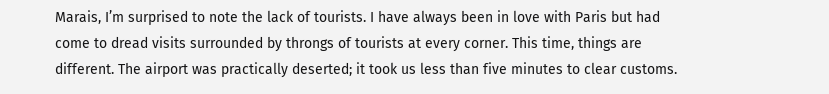Marais, I’m surprised to note the lack of tourists. I have always been in love with Paris but had come to dread visits surrounded by throngs of tourists at every corner. This time, things are different. The airport was practically deserted; it took us less than five minutes to clear customs.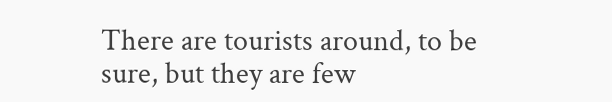There are tourists around, to be sure, but they are few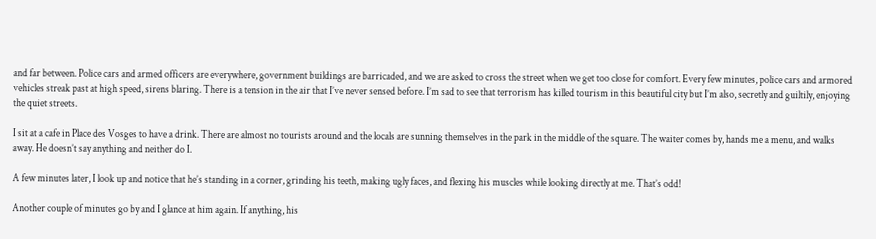and far between. Police cars and armed officers are everywhere, government buildings are barricaded, and we are asked to cross the street when we get too close for comfort. Every few minutes, police cars and armored vehicles streak past at high speed, sirens blaring. There is a tension in the air that I’ve never sensed before. I’m sad to see that terrorism has killed tourism in this beautiful city but I’m also, secretly and guiltily, enjoying the quiet streets.

I sit at a cafe in Place des Vosges to have a drink. There are almost no tourists around and the locals are sunning themselves in the park in the middle of the square. The waiter comes by, hands me a menu, and walks away. He doesn’t say anything and neither do I.

A few minutes later, I look up and notice that he’s standing in a corner, grinding his teeth, making ugly faces, and flexing his muscles while looking directly at me. That’s odd!

Another couple of minutes go by and I glance at him again. If anything, his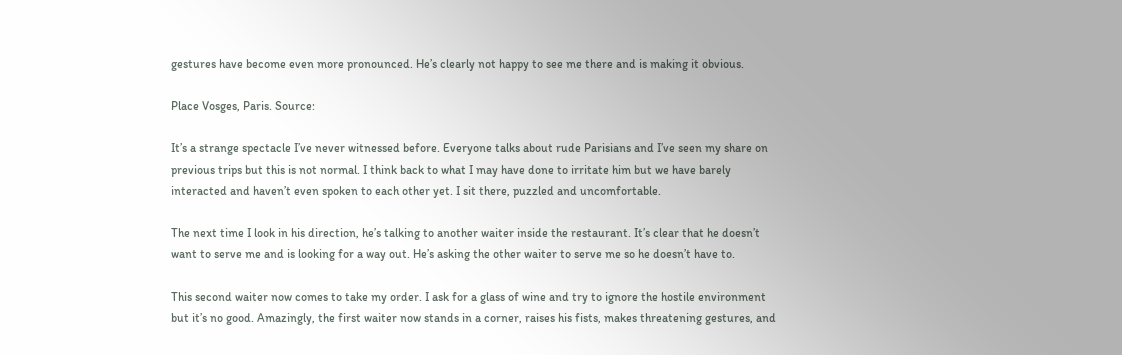gestures have become even more pronounced. He’s clearly not happy to see me there and is making it obvious.

Place Vosges, Paris. Source:

It’s a strange spectacle I’ve never witnessed before. Everyone talks about rude Parisians and I’ve seen my share on previous trips but this is not normal. I think back to what I may have done to irritate him but we have barely interacted and haven’t even spoken to each other yet. I sit there, puzzled and uncomfortable.

The next time I look in his direction, he’s talking to another waiter inside the restaurant. It’s clear that he doesn’t want to serve me and is looking for a way out. He’s asking the other waiter to serve me so he doesn’t have to.

This second waiter now comes to take my order. I ask for a glass of wine and try to ignore the hostile environment but it’s no good. Amazingly, the first waiter now stands in a corner, raises his fists, makes threatening gestures, and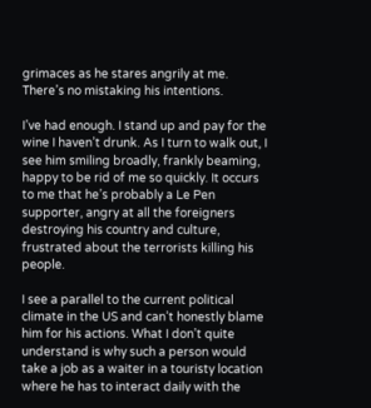grimaces as he stares angrily at me. There’s no mistaking his intentions.

I’ve had enough. I stand up and pay for the wine I haven’t drunk. As I turn to walk out, I see him smiling broadly, frankly beaming, happy to be rid of me so quickly. It occurs to me that he’s probably a Le Pen supporter, angry at all the foreigners destroying his country and culture, frustrated about the terrorists killing his people.

I see a parallel to the current political climate in the US and can’t honestly blame him for his actions. What I don’t quite understand is why such a person would take a job as a waiter in a touristy location where he has to interact daily with the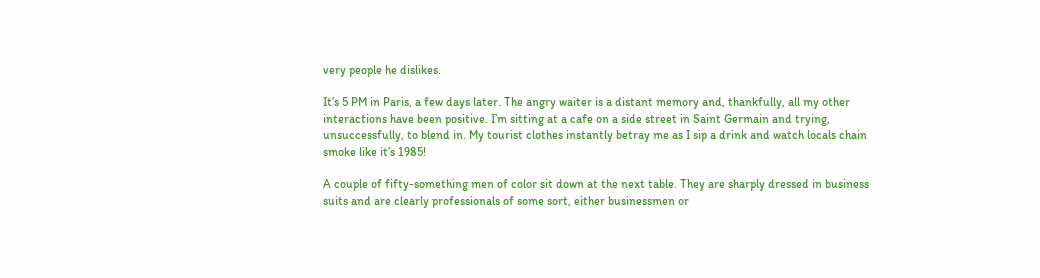very people he dislikes.

It’s 5 PM in Paris, a few days later. The angry waiter is a distant memory and, thankfully, all my other interactions have been positive. I’m sitting at a cafe on a side street in Saint Germain and trying, unsuccessfully, to blend in. My tourist clothes instantly betray me as I sip a drink and watch locals chain smoke like it’s 1985!

A couple of fifty-something men of color sit down at the next table. They are sharply dressed in business suits and are clearly professionals of some sort, either businessmen or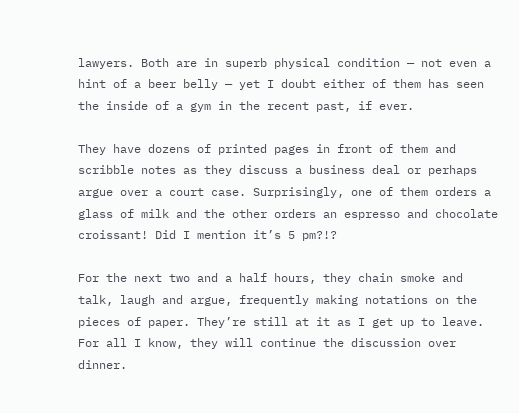lawyers. Both are in superb physical condition — not even a hint of a beer belly — yet I doubt either of them has seen the inside of a gym in the recent past, if ever.

They have dozens of printed pages in front of them and scribble notes as they discuss a business deal or perhaps argue over a court case. Surprisingly, one of them orders a glass of milk and the other orders an espresso and chocolate croissant! Did I mention it’s 5 pm?!?

For the next two and a half hours, they chain smoke and talk, laugh and argue, frequently making notations on the pieces of paper. They’re still at it as I get up to leave. For all I know, they will continue the discussion over dinner.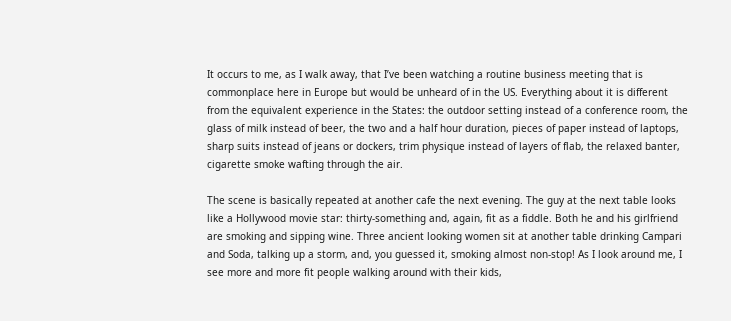It occurs to me, as I walk away, that I’ve been watching a routine business meeting that is commonplace here in Europe but would be unheard of in the US. Everything about it is different from the equivalent experience in the States: the outdoor setting instead of a conference room, the glass of milk instead of beer, the two and a half hour duration, pieces of paper instead of laptops, sharp suits instead of jeans or dockers, trim physique instead of layers of flab, the relaxed banter, cigarette smoke wafting through the air.

The scene is basically repeated at another cafe the next evening. The guy at the next table looks like a Hollywood movie star: thirty-something and, again, fit as a fiddle. Both he and his girlfriend are smoking and sipping wine. Three ancient looking women sit at another table drinking Campari and Soda, talking up a storm, and, you guessed it, smoking almost non-stop! As I look around me, I see more and more fit people walking around with their kids,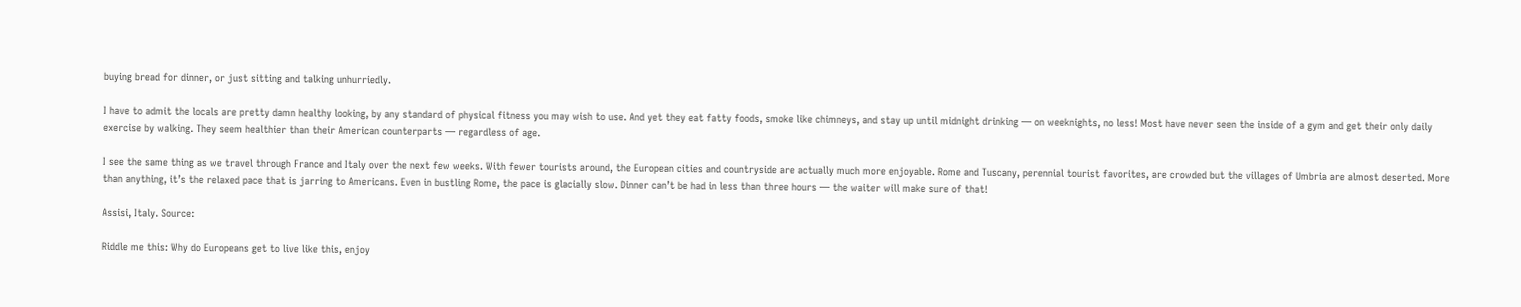buying bread for dinner, or just sitting and talking unhurriedly.

I have to admit the locals are pretty damn healthy looking, by any standard of physical fitness you may wish to use. And yet they eat fatty foods, smoke like chimneys, and stay up until midnight drinking — on weeknights, no less! Most have never seen the inside of a gym and get their only daily exercise by walking. They seem healthier than their American counterparts — regardless of age.

I see the same thing as we travel through France and Italy over the next few weeks. With fewer tourists around, the European cities and countryside are actually much more enjoyable. Rome and Tuscany, perennial tourist favorites, are crowded but the villages of Umbria are almost deserted. More than anything, it’s the relaxed pace that is jarring to Americans. Even in bustling Rome, the pace is glacially slow. Dinner can’t be had in less than three hours — the waiter will make sure of that!

Assisi, Italy. Source:

Riddle me this: Why do Europeans get to live like this, enjoy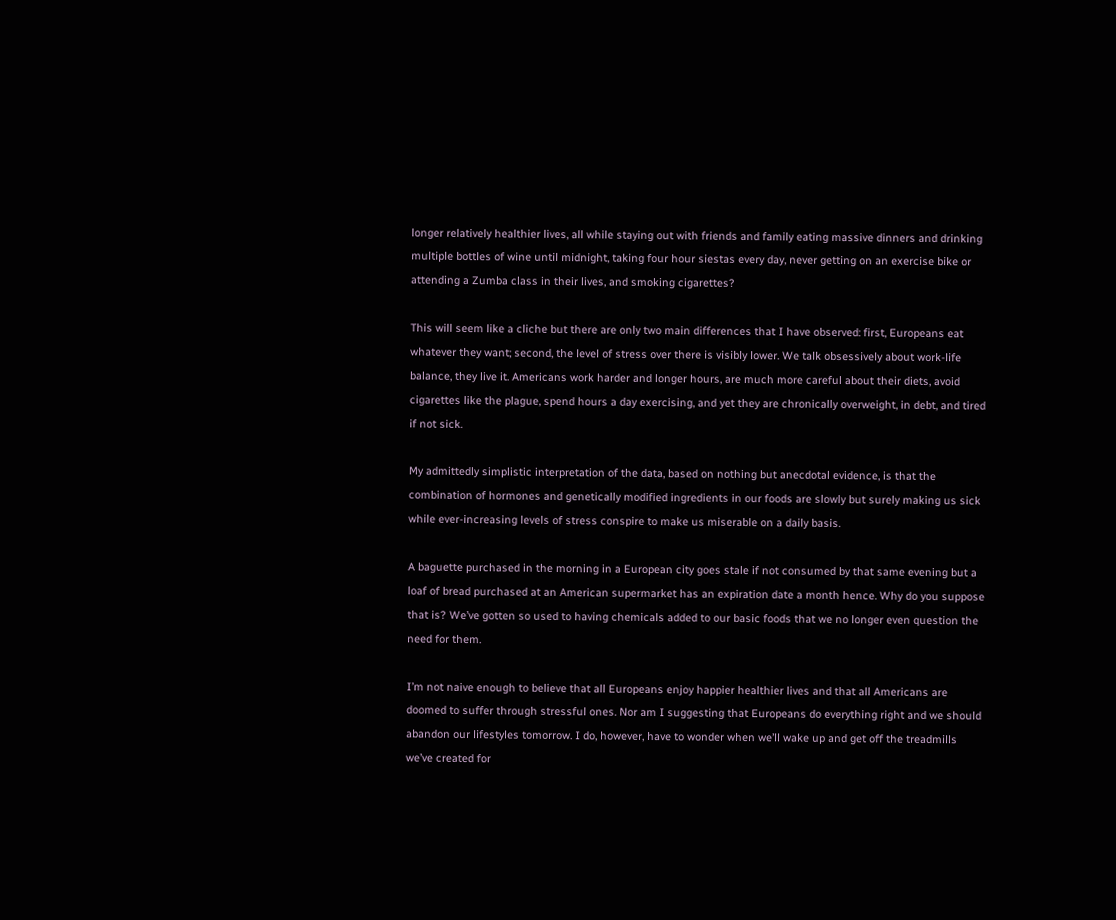longer relatively healthier lives, all while staying out with friends and family eating massive dinners and drinking multiple bottles of wine until midnight, taking four hour siestas every day, never getting on an exercise bike or attending a Zumba class in their lives, and smoking cigarettes?

This will seem like a cliche but there are only two main differences that I have observed: first, Europeans eat whatever they want; second, the level of stress over there is visibly lower. We talk obsessively about work-life balance, they live it. Americans work harder and longer hours, are much more careful about their diets, avoid cigarettes like the plague, spend hours a day exercising, and yet they are chronically overweight, in debt, and tired if not sick.

My admittedly simplistic interpretation of the data, based on nothing but anecdotal evidence, is that the combination of hormones and genetically modified ingredients in our foods are slowly but surely making us sick while ever-increasing levels of stress conspire to make us miserable on a daily basis.

A baguette purchased in the morning in a European city goes stale if not consumed by that same evening but a loaf of bread purchased at an American supermarket has an expiration date a month hence. Why do you suppose that is? We’ve gotten so used to having chemicals added to our basic foods that we no longer even question the need for them.

I’m not naive enough to believe that all Europeans enjoy happier healthier lives and that all Americans are doomed to suffer through stressful ones. Nor am I suggesting that Europeans do everything right and we should abandon our lifestyles tomorrow. I do, however, have to wonder when we’ll wake up and get off the treadmills we’ve created for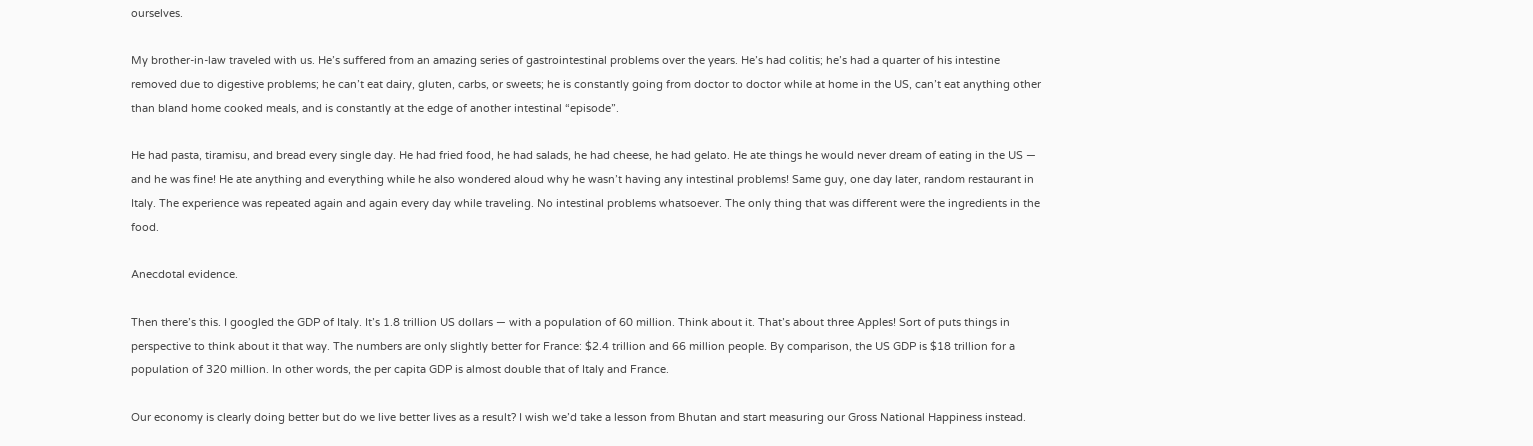ourselves.

My brother-in-law traveled with us. He’s suffered from an amazing series of gastrointestinal problems over the years. He’s had colitis; he’s had a quarter of his intestine removed due to digestive problems; he can’t eat dairy, gluten, carbs, or sweets; he is constantly going from doctor to doctor while at home in the US, can’t eat anything other than bland home cooked meals, and is constantly at the edge of another intestinal “episode”.

He had pasta, tiramisu, and bread every single day. He had fried food, he had salads, he had cheese, he had gelato. He ate things he would never dream of eating in the US — and he was fine! He ate anything and everything while he also wondered aloud why he wasn’t having any intestinal problems! Same guy, one day later, random restaurant in Italy. The experience was repeated again and again every day while traveling. No intestinal problems whatsoever. The only thing that was different were the ingredients in the food.

Anecdotal evidence.

Then there’s this. I googled the GDP of Italy. It’s 1.8 trillion US dollars — with a population of 60 million. Think about it. That’s about three Apples! Sort of puts things in perspective to think about it that way. The numbers are only slightly better for France: $2.4 trillion and 66 million people. By comparison, the US GDP is $18 trillion for a population of 320 million. In other words, the per capita GDP is almost double that of Italy and France.

Our economy is clearly doing better but do we live better lives as a result? I wish we’d take a lesson from Bhutan and start measuring our Gross National Happiness instead.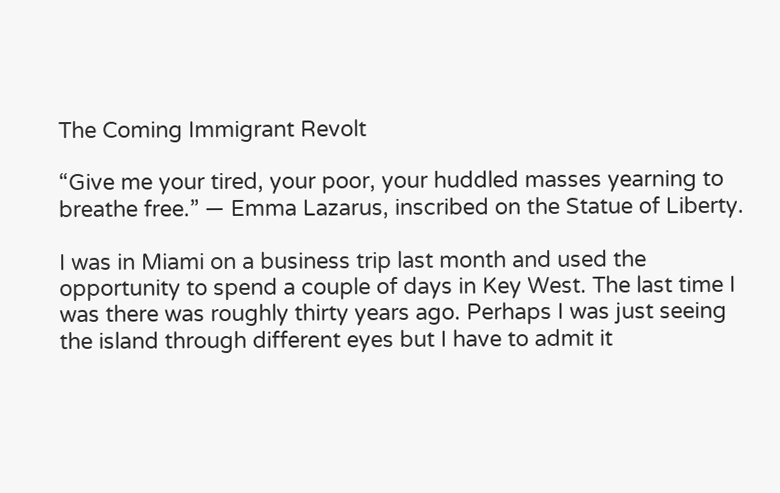The Coming Immigrant Revolt

“Give me your tired, your poor, your huddled masses yearning to breathe free.” — Emma Lazarus, inscribed on the Statue of Liberty.

I was in Miami on a business trip last month and used the opportunity to spend a couple of days in Key West. The last time I was there was roughly thirty years ago. Perhaps I was just seeing the island through different eyes but I have to admit it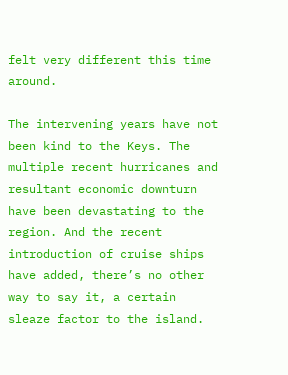felt very different this time around.

The intervening years have not been kind to the Keys. The multiple recent hurricanes and resultant economic downturn have been devastating to the region. And the recent introduction of cruise ships have added, there’s no other way to say it, a certain sleaze factor to the island.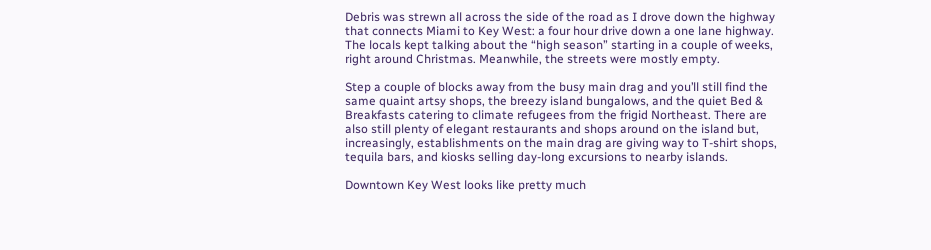Debris was strewn all across the side of the road as I drove down the highway that connects Miami to Key West: a four hour drive down a one lane highway. The locals kept talking about the “high season” starting in a couple of weeks, right around Christmas. Meanwhile, the streets were mostly empty.

Step a couple of blocks away from the busy main drag and you’ll still find the same quaint artsy shops, the breezy island bungalows, and the quiet Bed & Breakfasts catering to climate refugees from the frigid Northeast. There are also still plenty of elegant restaurants and shops around on the island but, increasingly, establishments on the main drag are giving way to T-shirt shops, tequila bars, and kiosks selling day-long excursions to nearby islands.

Downtown Key West looks like pretty much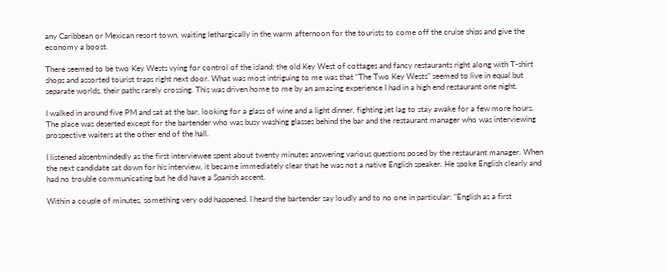any Caribbean or Mexican resort town, waiting lethargically in the warm afternoon for the tourists to come off the cruise ships and give the economy a boost.

There seemed to be two Key Wests vying for control of the island: the old Key West of cottages and fancy restaurants right along with T-shirt shops and assorted tourist traps right next door. What was most intriguing to me was that “The Two Key Wests” seemed to live in equal but separate worlds, their paths rarely crossing. This was driven home to me by an amazing experience I had in a high end restaurant one night.

I walked in around five PM and sat at the bar, looking for a glass of wine and a light dinner, fighting jet lag to stay awake for a few more hours. The place was deserted except for the bartender who was busy washing glasses behind the bar and the restaurant manager who was interviewing prospective waiters at the other end of the hall.

I listened absentmindedly as the first interviewee spent about twenty minutes answering various questions posed by the restaurant manager. When the next candidate sat down for his interview, it became immediately clear that he was not a native English speaker. He spoke English clearly and had no trouble communicating but he did have a Spanish accent.

Within a couple of minutes, something very odd happened. I heard the bartender say loudly and to no one in particular: “English as a first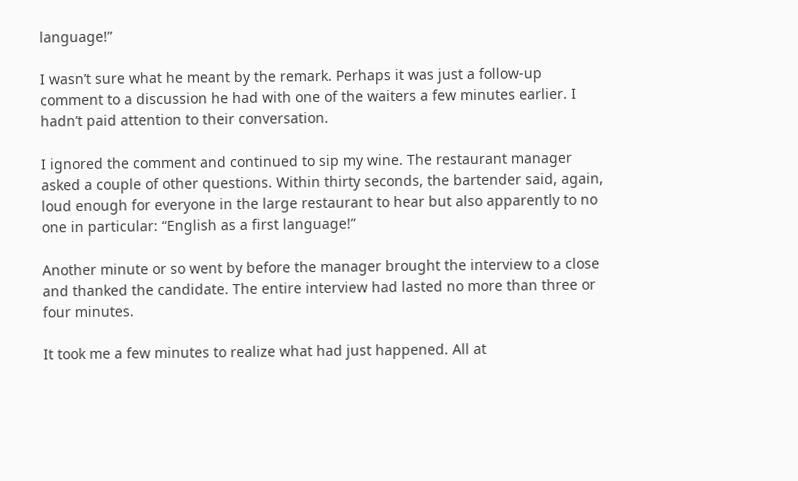language!”

I wasn’t sure what he meant by the remark. Perhaps it was just a follow-up comment to a discussion he had with one of the waiters a few minutes earlier. I hadn’t paid attention to their conversation.

I ignored the comment and continued to sip my wine. The restaurant manager asked a couple of other questions. Within thirty seconds, the bartender said, again, loud enough for everyone in the large restaurant to hear but also apparently to no one in particular: “English as a first language!”

Another minute or so went by before the manager brought the interview to a close and thanked the candidate. The entire interview had lasted no more than three or four minutes.

It took me a few minutes to realize what had just happened. All at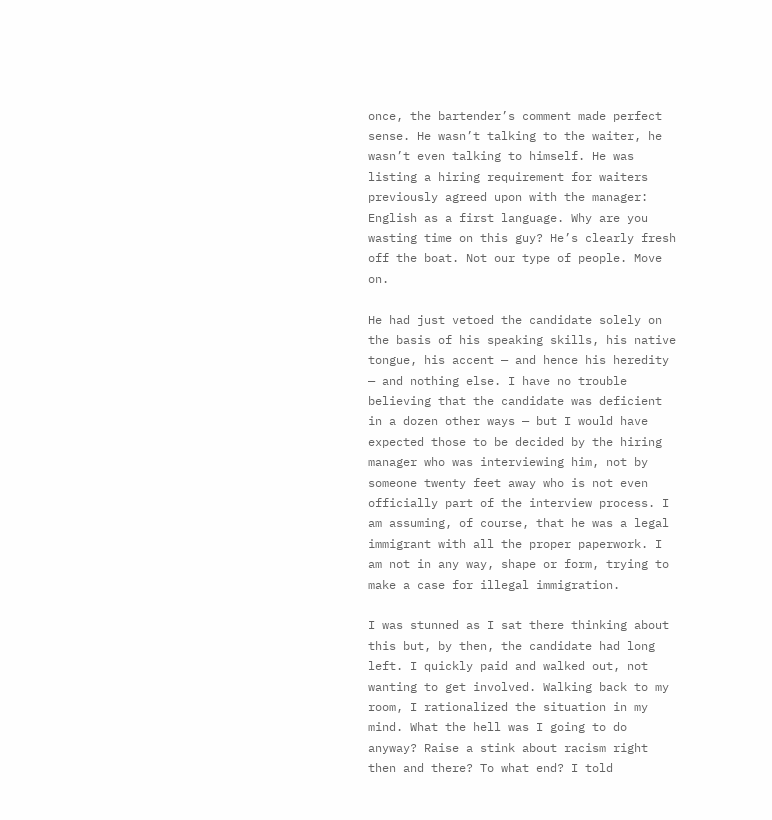once, the bartender’s comment made perfect sense. He wasn’t talking to the waiter, he wasn’t even talking to himself. He was listing a hiring requirement for waiters previously agreed upon with the manager: English as a first language. Why are you wasting time on this guy? He’s clearly fresh off the boat. Not our type of people. Move on.

He had just vetoed the candidate solely on the basis of his speaking skills, his native tongue, his accent — and hence his heredity — and nothing else. I have no trouble believing that the candidate was deficient in a dozen other ways — but I would have expected those to be decided by the hiring manager who was interviewing him, not by someone twenty feet away who is not even officially part of the interview process. I am assuming, of course, that he was a legal immigrant with all the proper paperwork. I am not in any way, shape or form, trying to make a case for illegal immigration.

I was stunned as I sat there thinking about this but, by then, the candidate had long left. I quickly paid and walked out, not wanting to get involved. Walking back to my room, I rationalized the situation in my mind. What the hell was I going to do anyway? Raise a stink about racism right then and there? To what end? I told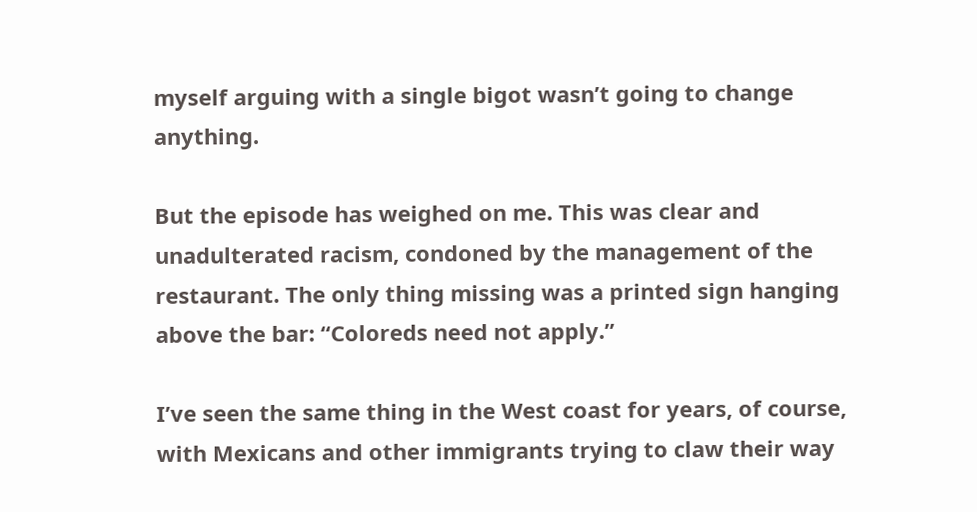myself arguing with a single bigot wasn’t going to change anything.

But the episode has weighed on me. This was clear and unadulterated racism, condoned by the management of the restaurant. The only thing missing was a printed sign hanging above the bar: “Coloreds need not apply.”

I’ve seen the same thing in the West coast for years, of course, with Mexicans and other immigrants trying to claw their way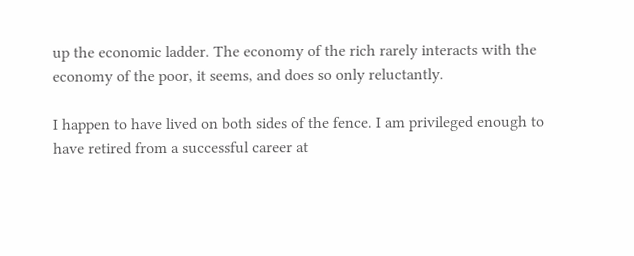up the economic ladder. The economy of the rich rarely interacts with the economy of the poor, it seems, and does so only reluctantly.

I happen to have lived on both sides of the fence. I am privileged enough to have retired from a successful career at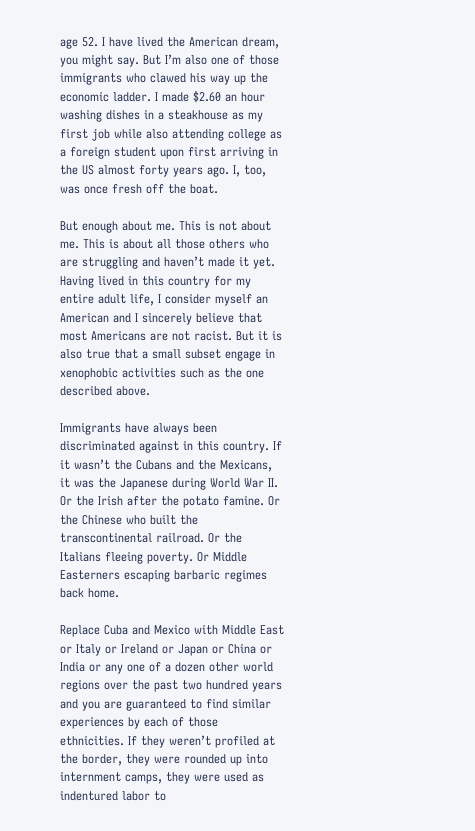age 52. I have lived the American dream, you might say. But I’m also one of those immigrants who clawed his way up the economic ladder. I made $2.60 an hour washing dishes in a steakhouse as my first job while also attending college as a foreign student upon first arriving in the US almost forty years ago. I, too, was once fresh off the boat.

But enough about me. This is not about me. This is about all those others who are struggling and haven’t made it yet. Having lived in this country for my entire adult life, I consider myself an American and I sincerely believe that most Americans are not racist. But it is also true that a small subset engage in xenophobic activities such as the one described above.

Immigrants have always been discriminated against in this country. If it wasn’t the Cubans and the Mexicans, it was the Japanese during World War II. Or the Irish after the potato famine. Or the Chinese who built the transcontinental railroad. Or the Italians fleeing poverty. Or Middle Easterners escaping barbaric regimes back home.

Replace Cuba and Mexico with Middle East or Italy or Ireland or Japan or China or India or any one of a dozen other world regions over the past two hundred years and you are guaranteed to find similar experiences by each of those ethnicities. If they weren’t profiled at the border, they were rounded up into internment camps, they were used as indentured labor to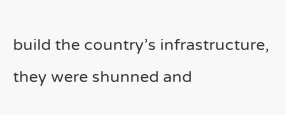build the country’s infrastructure, they were shunned and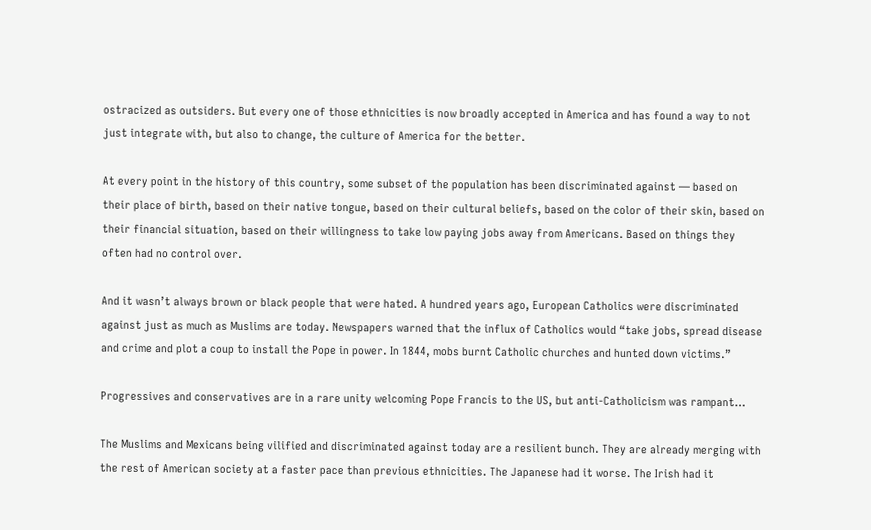ostracized as outsiders. But every one of those ethnicities is now broadly accepted in America and has found a way to not just integrate with, but also to change, the culture of America for the better.

At every point in the history of this country, some subset of the population has been discriminated against — based on their place of birth, based on their native tongue, based on their cultural beliefs, based on the color of their skin, based on their financial situation, based on their willingness to take low paying jobs away from Americans. Based on things they often had no control over.

And it wasn’t always brown or black people that were hated. A hundred years ago, European Catholics were discriminated against just as much as Muslims are today. Newspapers warned that the influx of Catholics would “take jobs, spread disease and crime and plot a coup to install the Pope in power. In 1844, mobs burnt Catholic churches and hunted down victims.”

Progressives and conservatives are in a rare unity welcoming Pope Francis to the US, but anti-Catholicism was rampant…

The Muslims and Mexicans being vilified and discriminated against today are a resilient bunch. They are already merging with the rest of American society at a faster pace than previous ethnicities. The Japanese had it worse. The Irish had it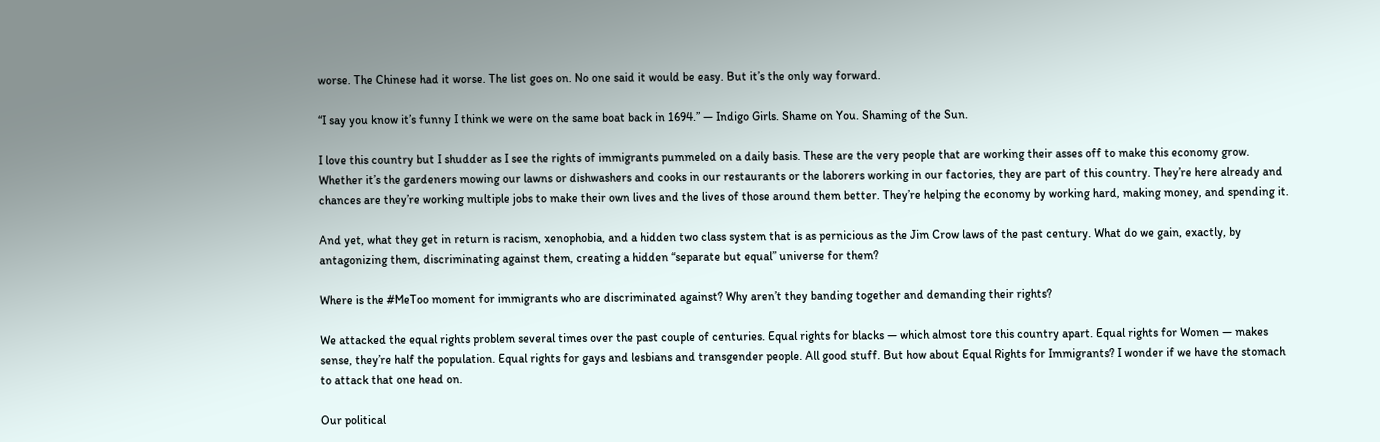worse. The Chinese had it worse. The list goes on. No one said it would be easy. But it’s the only way forward.

“I say you know it’s funny I think we were on the same boat back in 1694.” — Indigo Girls. Shame on You. Shaming of the Sun.

I love this country but I shudder as I see the rights of immigrants pummeled on a daily basis. These are the very people that are working their asses off to make this economy grow. Whether it’s the gardeners mowing our lawns or dishwashers and cooks in our restaurants or the laborers working in our factories, they are part of this country. They’re here already and chances are they’re working multiple jobs to make their own lives and the lives of those around them better. They’re helping the economy by working hard, making money, and spending it.

And yet, what they get in return is racism, xenophobia, and a hidden two class system that is as pernicious as the Jim Crow laws of the past century. What do we gain, exactly, by antagonizing them, discriminating against them, creating a hidden “separate but equal” universe for them?

Where is the #MeToo moment for immigrants who are discriminated against? Why aren’t they banding together and demanding their rights?

We attacked the equal rights problem several times over the past couple of centuries. Equal rights for blacks — which almost tore this country apart. Equal rights for Women — makes sense, they’re half the population. Equal rights for gays and lesbians and transgender people. All good stuff. But how about Equal Rights for Immigrants? I wonder if we have the stomach to attack that one head on.

Our political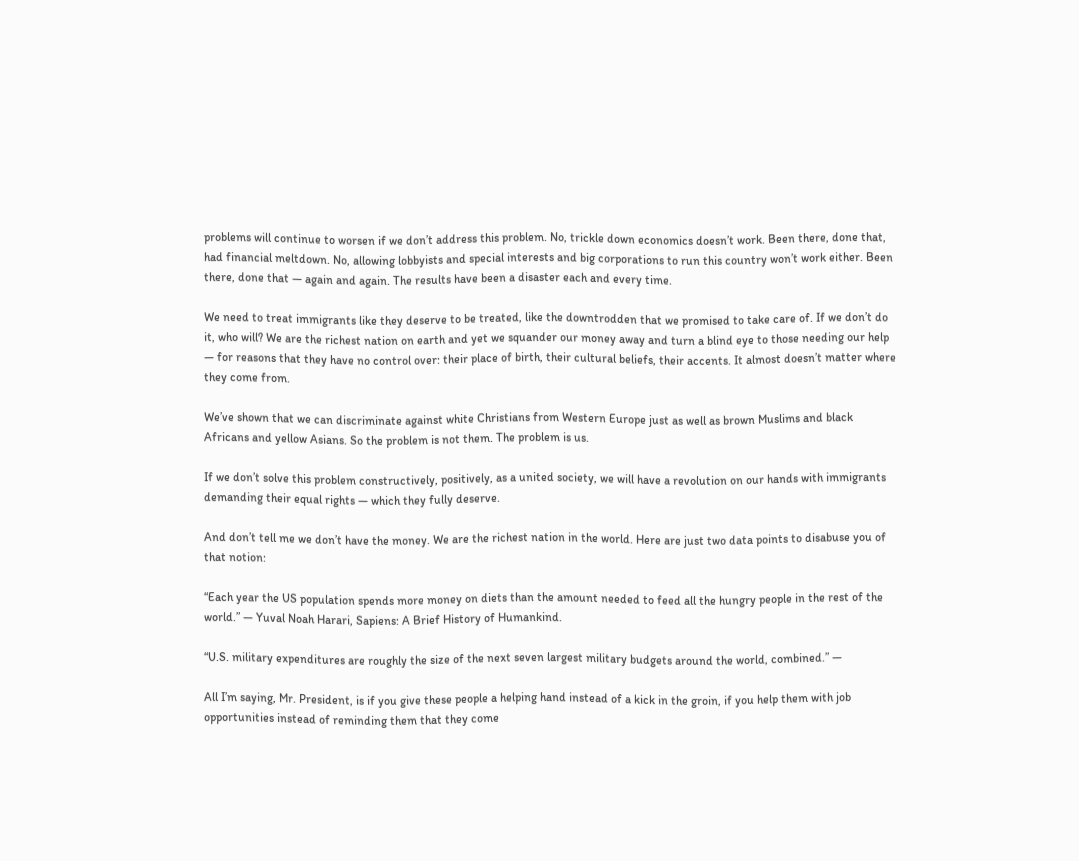problems will continue to worsen if we don’t address this problem. No, trickle down economics doesn’t work. Been there, done that, had financial meltdown. No, allowing lobbyists and special interests and big corporations to run this country won’t work either. Been there, done that — again and again. The results have been a disaster each and every time.

We need to treat immigrants like they deserve to be treated, like the downtrodden that we promised to take care of. If we don’t do it, who will? We are the richest nation on earth and yet we squander our money away and turn a blind eye to those needing our help — for reasons that they have no control over: their place of birth, their cultural beliefs, their accents. It almost doesn’t matter where they come from.

We’ve shown that we can discriminate against white Christians from Western Europe just as well as brown Muslims and black Africans and yellow Asians. So the problem is not them. The problem is us.

If we don’t solve this problem constructively, positively, as a united society, we will have a revolution on our hands with immigrants demanding their equal rights — which they fully deserve.

And don’t tell me we don’t have the money. We are the richest nation in the world. Here are just two data points to disabuse you of that notion:

“Each year the US population spends more money on diets than the amount needed to feed all the hungry people in the rest of the world.” — Yuval Noah Harari, Sapiens: A Brief History of Humankind.

“U.S. military expenditures are roughly the size of the next seven largest military budgets around the world, combined.” —

All I’m saying, Mr. President, is if you give these people a helping hand instead of a kick in the groin, if you help them with job opportunities instead of reminding them that they come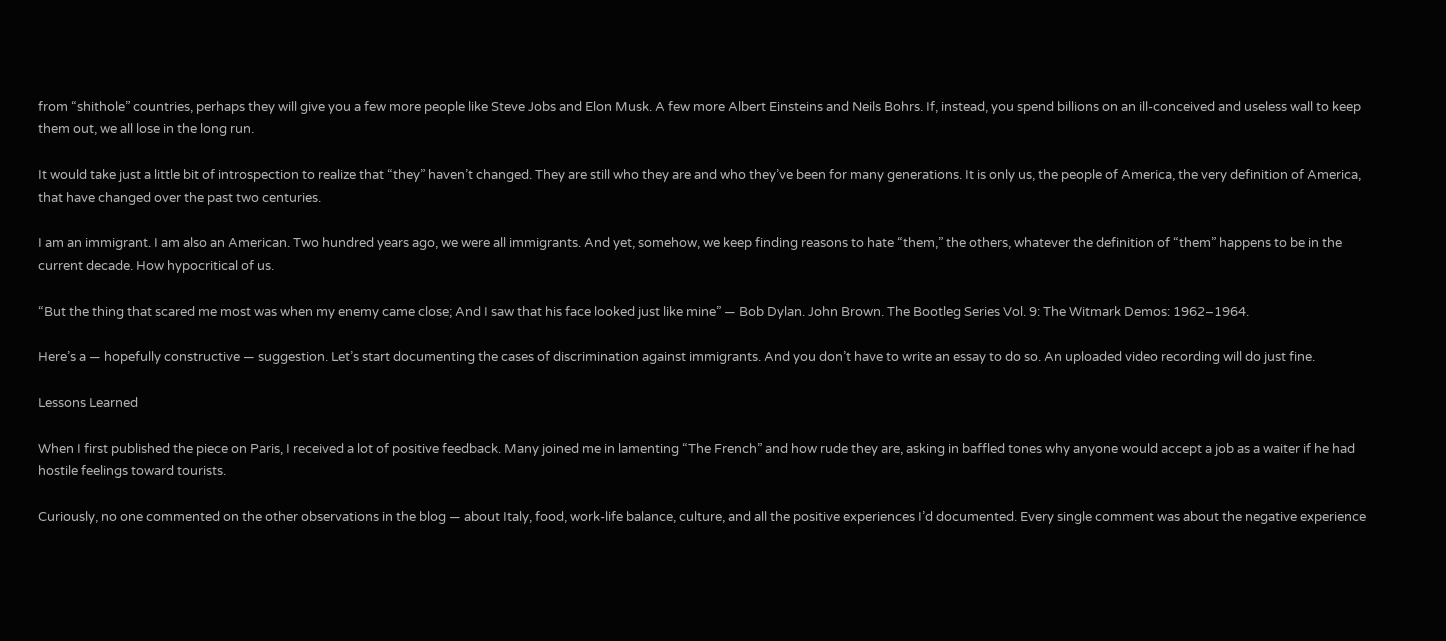from “shithole” countries, perhaps they will give you a few more people like Steve Jobs and Elon Musk. A few more Albert Einsteins and Neils Bohrs. If, instead, you spend billions on an ill-conceived and useless wall to keep them out, we all lose in the long run.

It would take just a little bit of introspection to realize that “they” haven’t changed. They are still who they are and who they’ve been for many generations. It is only us, the people of America, the very definition of America, that have changed over the past two centuries.

I am an immigrant. I am also an American. Two hundred years ago, we were all immigrants. And yet, somehow, we keep finding reasons to hate “them,” the others, whatever the definition of “them” happens to be in the current decade. How hypocritical of us.

“But the thing that scared me most was when my enemy came close; And I saw that his face looked just like mine” — Bob Dylan. John Brown. The Bootleg Series Vol. 9: The Witmark Demos: 1962–1964.

Here’s a — hopefully constructive — suggestion. Let’s start documenting the cases of discrimination against immigrants. And you don’t have to write an essay to do so. An uploaded video recording will do just fine.

Lessons Learned

When I first published the piece on Paris, I received a lot of positive feedback. Many joined me in lamenting “The French” and how rude they are, asking in baffled tones why anyone would accept a job as a waiter if he had hostile feelings toward tourists.

Curiously, no one commented on the other observations in the blog — about Italy, food, work-life balance, culture, and all the positive experiences I’d documented. Every single comment was about the negative experience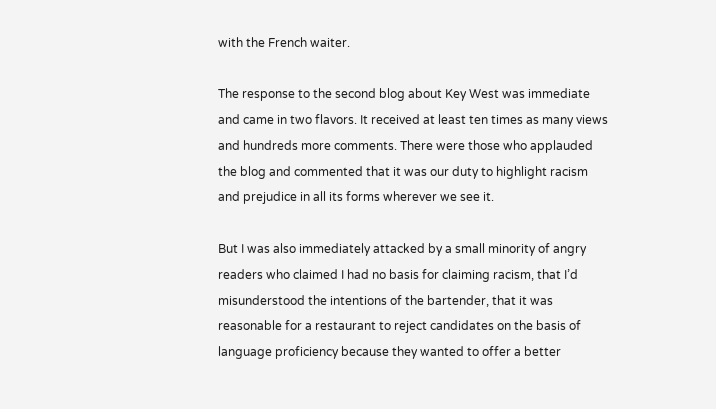with the French waiter.

The response to the second blog about Key West was immediate and came in two flavors. It received at least ten times as many views and hundreds more comments. There were those who applauded the blog and commented that it was our duty to highlight racism and prejudice in all its forms wherever we see it.

But I was also immediately attacked by a small minority of angry readers who claimed I had no basis for claiming racism, that I’d misunderstood the intentions of the bartender, that it was reasonable for a restaurant to reject candidates on the basis of language proficiency because they wanted to offer a better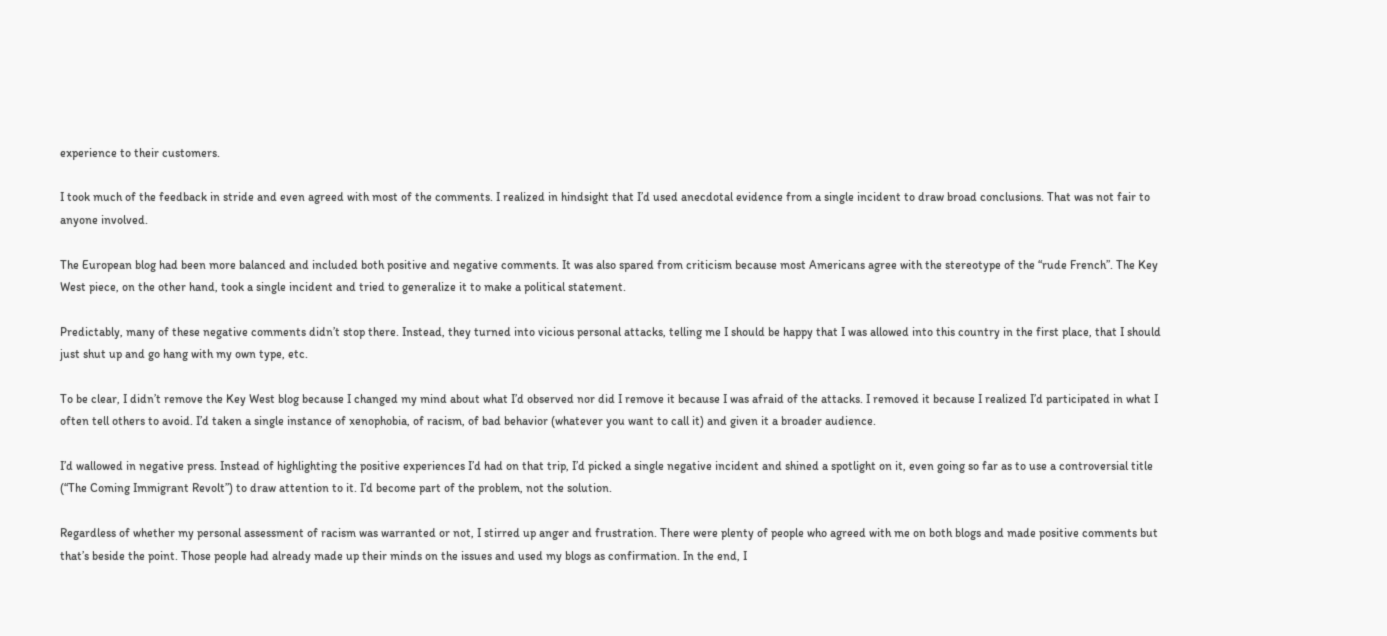experience to their customers.

I took much of the feedback in stride and even agreed with most of the comments. I realized in hindsight that I’d used anecdotal evidence from a single incident to draw broad conclusions. That was not fair to anyone involved.

The European blog had been more balanced and included both positive and negative comments. It was also spared from criticism because most Americans agree with the stereotype of the “rude French”. The Key West piece, on the other hand, took a single incident and tried to generalize it to make a political statement.

Predictably, many of these negative comments didn’t stop there. Instead, they turned into vicious personal attacks, telling me I should be happy that I was allowed into this country in the first place, that I should just shut up and go hang with my own type, etc.

To be clear, I didn’t remove the Key West blog because I changed my mind about what I’d observed nor did I remove it because I was afraid of the attacks. I removed it because I realized I’d participated in what I often tell others to avoid. I’d taken a single instance of xenophobia, of racism, of bad behavior (whatever you want to call it) and given it a broader audience.

I’d wallowed in negative press. Instead of highlighting the positive experiences I’d had on that trip, I’d picked a single negative incident and shined a spotlight on it, even going so far as to use a controversial title (“The Coming Immigrant Revolt”) to draw attention to it. I’d become part of the problem, not the solution.

Regardless of whether my personal assessment of racism was warranted or not, I stirred up anger and frustration. There were plenty of people who agreed with me on both blogs and made positive comments but that’s beside the point. Those people had already made up their minds on the issues and used my blogs as confirmation. In the end, I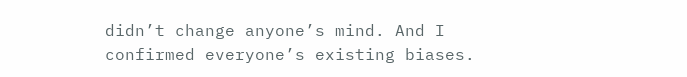didn’t change anyone’s mind. And I confirmed everyone’s existing biases.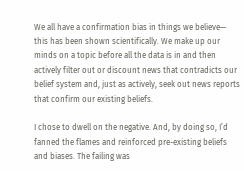We all have a confirmation bias in things we believe— this has been shown scientifically. We make up our minds on a topic before all the data is in and then actively filter out or discount news that contradicts our belief system and, just as actively, seek out news reports that confirm our existing beliefs.

I chose to dwell on the negative. And, by doing so, I’d fanned the flames and reinforced pre-existing beliefs and biases. The failing was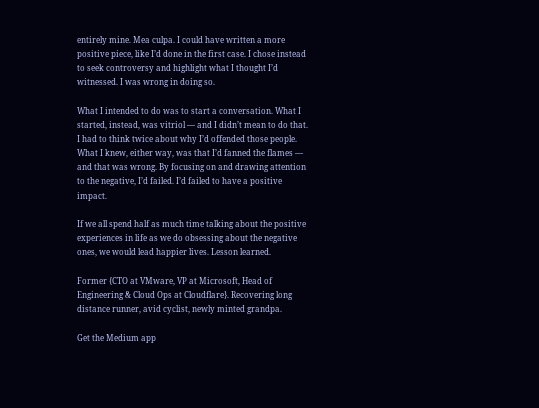entirely mine. Mea culpa. I could have written a more positive piece, like I’d done in the first case. I chose instead to seek controversy and highlight what I thought I’d witnessed. I was wrong in doing so.

What I intended to do was to start a conversation. What I started, instead, was vitriol — and I didn’t mean to do that. I had to think twice about why I’d offended those people. What I knew, either way, was that I’d fanned the flames — and that was wrong. By focusing on and drawing attention to the negative, I’d failed. I’d failed to have a positive impact.

If we all spend half as much time talking about the positive experiences in life as we do obsessing about the negative ones, we would lead happier lives. Lesson learned.

Former {CTO at VMware, VP at Microsoft, Head of Engineering & Cloud Ops at Cloudflare}. Recovering long distance runner, avid cyclist, newly minted grandpa.

Get the Medium app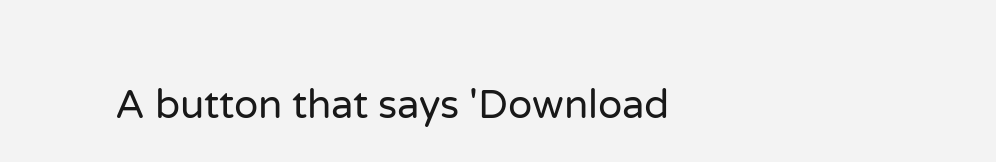A button that says 'Download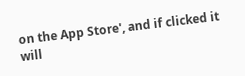on the App Store', and if clicked it will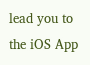lead you to the iOS App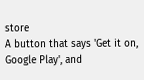store
A button that says 'Get it on, Google Play', and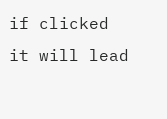if clicked it will lead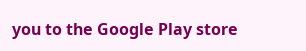you to the Google Play store